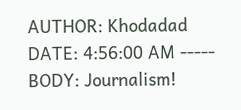AUTHOR: Khodadad DATE: 4:56:00 AM ----- BODY: Journalism!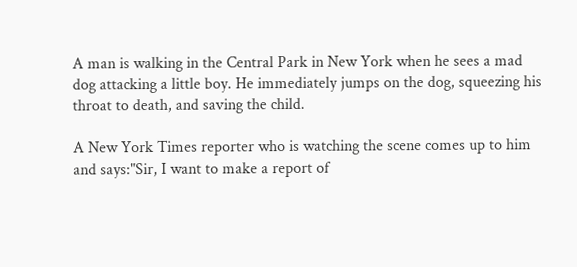A man is walking in the Central Park in New York when he sees a mad dog attacking a little boy. He immediately jumps on the dog, squeezing his throat to death, and saving the child.

A New York Times reporter who is watching the scene comes up to him and says:"Sir, I want to make a report of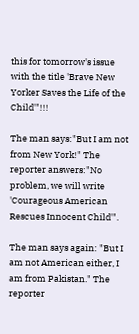this for tomorrow's issue with the title 'Brave New Yorker Saves the Life of the Child'"!!!

The man says:"But I am not from New York!" The reporter answers:"No problem, we will write 'Courageous American Rescues Innocent Child'".

The man says again: "But I am not American either, I am from Pakistan." The reporter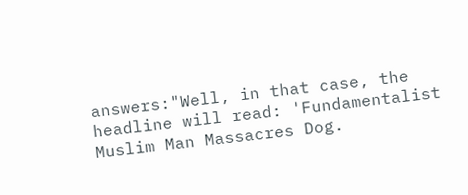answers:"Well, in that case, the headline will read: 'Fundamentalist Muslim Man Massacres Dog.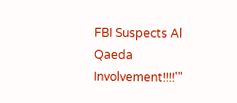FBI Suspects Al Qaeda Involvement!!!!'"